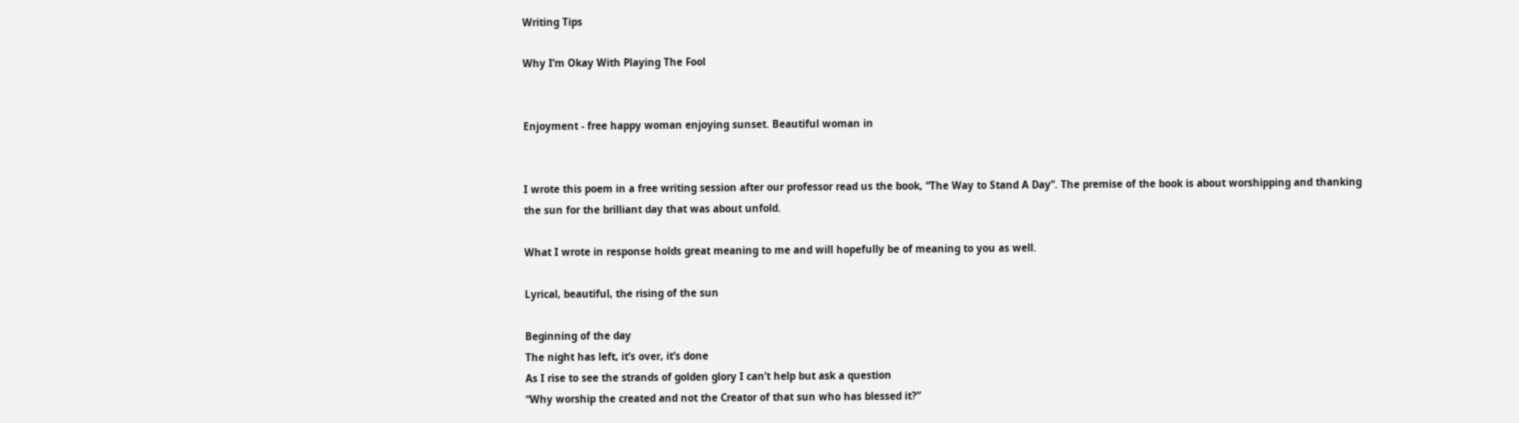Writing Tips

Why I’m Okay With Playing The Fool


Enjoyment - free happy woman enjoying sunset. Beautiful woman in


I wrote this poem in a free writing session after our professor read us the book, “The Way to Stand A Day”. The premise of the book is about worshipping and thanking the sun for the brilliant day that was about unfold.

What I wrote in response holds great meaning to me and will hopefully be of meaning to you as well.

Lyrical, beautiful, the rising of the sun

Beginning of the day
The night has left, it’s over, it’s done
As I rise to see the strands of golden glory I can’t help but ask a question
“Why worship the created and not the Creator of that sun who has blessed it?”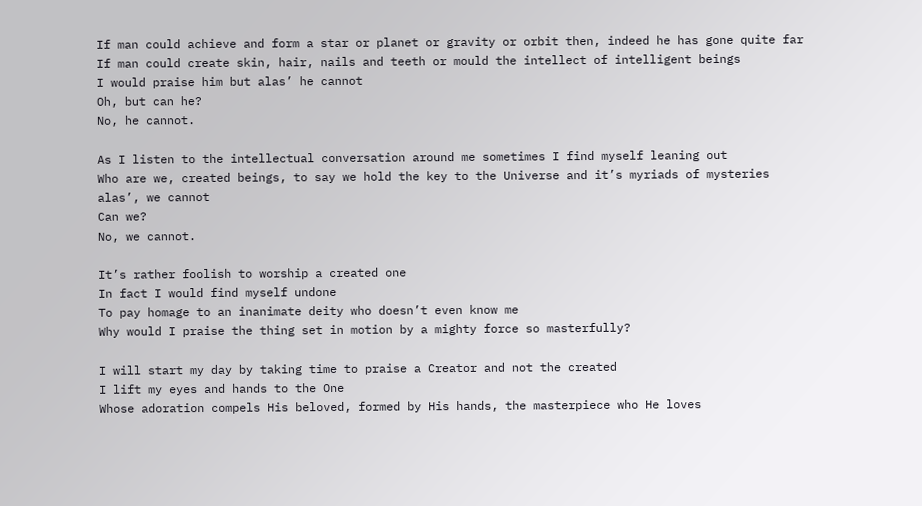If man could achieve and form a star or planet or gravity or orbit then, indeed he has gone quite far
If man could create skin, hair, nails and teeth or mould the intellect of intelligent beings
I would praise him but alas’ he cannot
Oh, but can he?
No, he cannot.

As I listen to the intellectual conversation around me sometimes I find myself leaning out
Who are we, created beings, to say we hold the key to the Universe and it’s myriads of mysteries
alas’, we cannot
Can we?
No, we cannot.

It’s rather foolish to worship a created one
In fact I would find myself undone
To pay homage to an inanimate deity who doesn’t even know me
Why would I praise the thing set in motion by a mighty force so masterfully?

I will start my day by taking time to praise a Creator and not the created
I lift my eyes and hands to the One
Whose adoration compels His beloved, formed by His hands, the masterpiece who He loves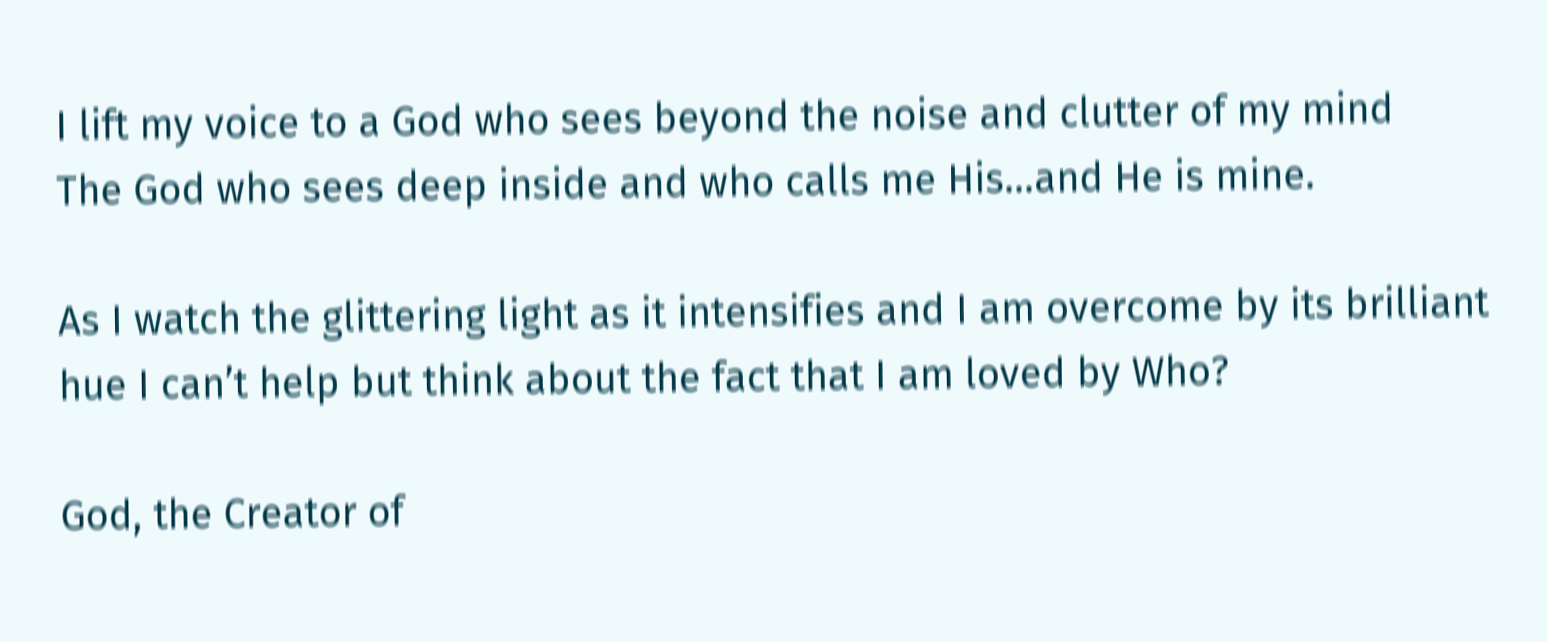I lift my voice to a God who sees beyond the noise and clutter of my mind
The God who sees deep inside and who calls me His…and He is mine.

As I watch the glittering light as it intensifies and I am overcome by its brilliant hue I can’t help but think about the fact that I am loved by Who?

God, the Creator of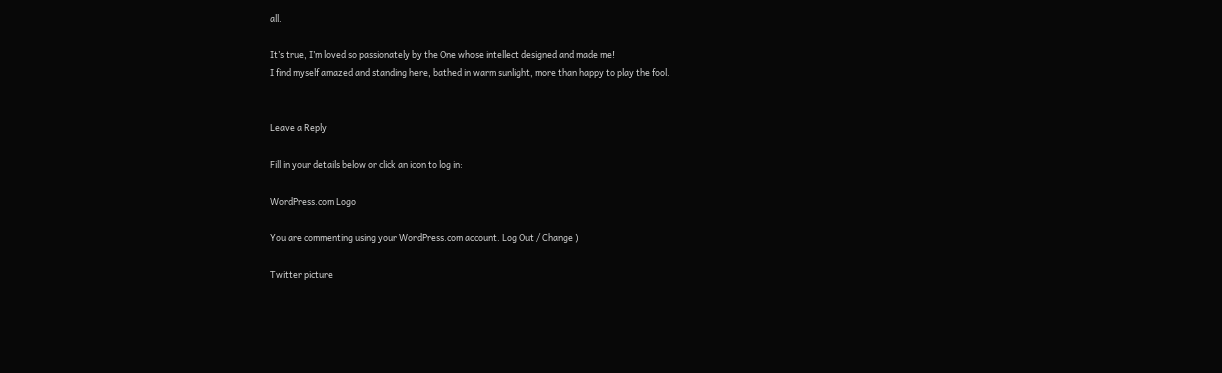all.

It’s true, I’m loved so passionately by the One whose intellect designed and made me!
I find myself amazed and standing here, bathed in warm sunlight, more than happy to play the fool.


Leave a Reply

Fill in your details below or click an icon to log in:

WordPress.com Logo

You are commenting using your WordPress.com account. Log Out / Change )

Twitter picture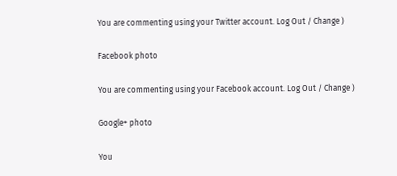You are commenting using your Twitter account. Log Out / Change )

Facebook photo

You are commenting using your Facebook account. Log Out / Change )

Google+ photo

You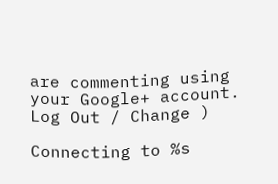are commenting using your Google+ account. Log Out / Change )

Connecting to %s